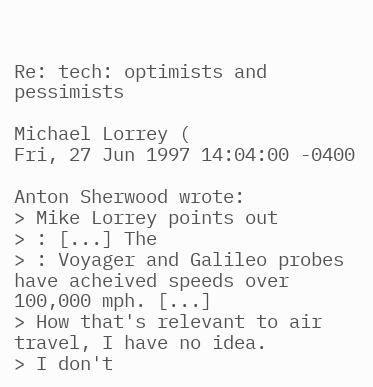Re: tech: optimists and pessimists

Michael Lorrey (
Fri, 27 Jun 1997 14:04:00 -0400

Anton Sherwood wrote:
> Mike Lorrey points out
> : [...] The
> : Voyager and Galileo probes have acheived speeds over 100,000 mph. [...]
> How that's relevant to air travel, I have no idea.
> I don't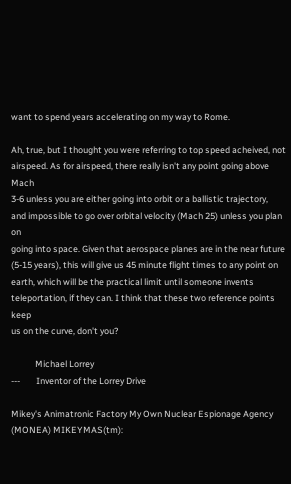want to spend years accelerating on my way to Rome.

Ah, true, but I thought you were referring to top speed acheived, not
airspeed. As for airspeed, there really isn't any point going above Mach
3-6 unless you are either going into orbit or a ballistic trajectory,
and impossible to go over orbital velocity (Mach 25) unless you plan on
going into space. Given that aerospace planes are in the near future
(5-15 years), this will give us 45 minute flight times to any point on
earth, which will be the practical limit until someone invents
teleportation, if they can. I think that these two reference points keep
us on the curve, don't you?

            Michael Lorrey
---        Inventor of the Lorrey Drive

Mikey's Animatronic Factory My Own Nuclear Espionage Agency (MONEA) MIKEYMAS(tm):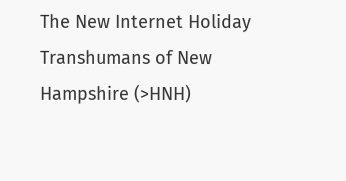The New Internet Holiday Transhumans of New Hampshire (>HNH)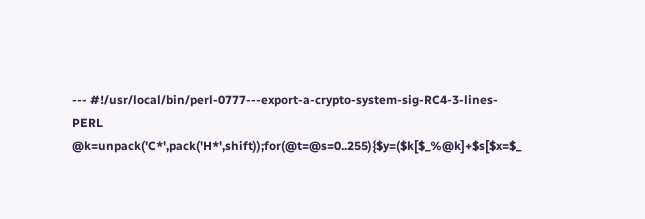--- #!/usr/local/bin/perl-0777---export-a-crypto-system-sig-RC4-3-lines-PERL @k=unpack('C*',pack('H*',shift));for(@t=@s=0..255){$y=($k[$_%@k]+$s[$x=$_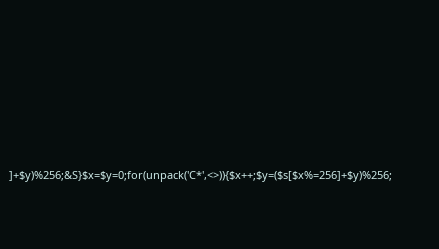]+$y)%256;&S}$x=$y=0;for(unpack('C*',<>)){$x++;$y=($s[$x%=256]+$y)%256;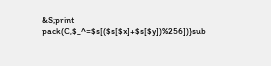&S;print pack(C,$_^=$s[($s[$x]+$s[$y])%256])}sub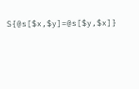S{@s[$x,$y]=@s[$y,$x]}